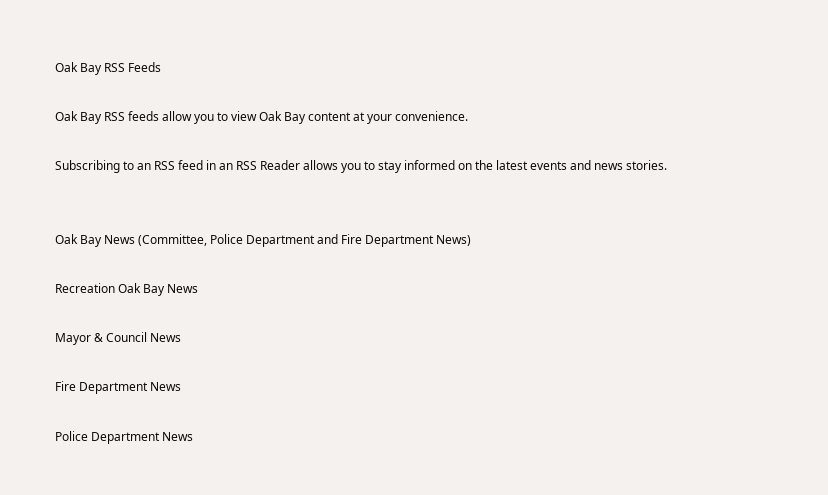Oak Bay RSS Feeds

Oak Bay RSS feeds allow you to view Oak Bay content at your convenience.

Subscribing to an RSS feed in an RSS Reader allows you to stay informed on the latest events and news stories.


Oak Bay News (Committee, Police Department and Fire Department News)

Recreation Oak Bay News

Mayor & Council News

Fire Department News

Police Department News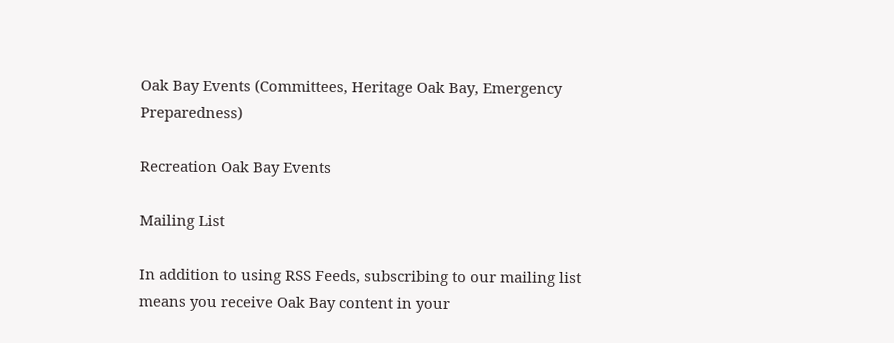Oak Bay Events (Committees, Heritage Oak Bay, Emergency Preparedness)

Recreation Oak Bay Events

Mailing List

In addition to using RSS Feeds, subscribing to our mailing list means you receive Oak Bay content in your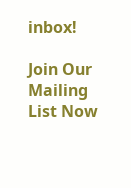inbox!

Join Our Mailing List Now